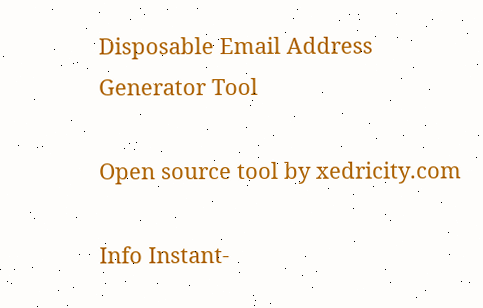Disposable Email Address Generator Tool

Open source tool by xedricity.com

Info Instant-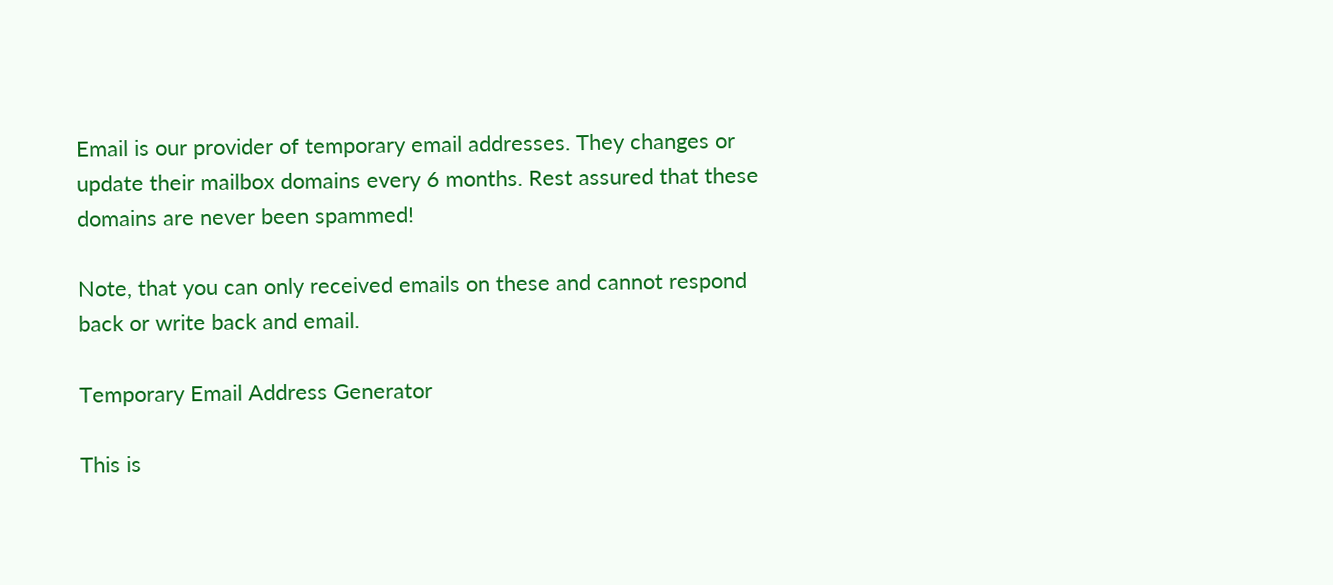Email is our provider of temporary email addresses. They changes or update their mailbox domains every 6 months. Rest assured that these domains are never been spammed!

Note, that you can only received emails on these and cannot respond back or write back and email.

Temporary Email Address Generator

This is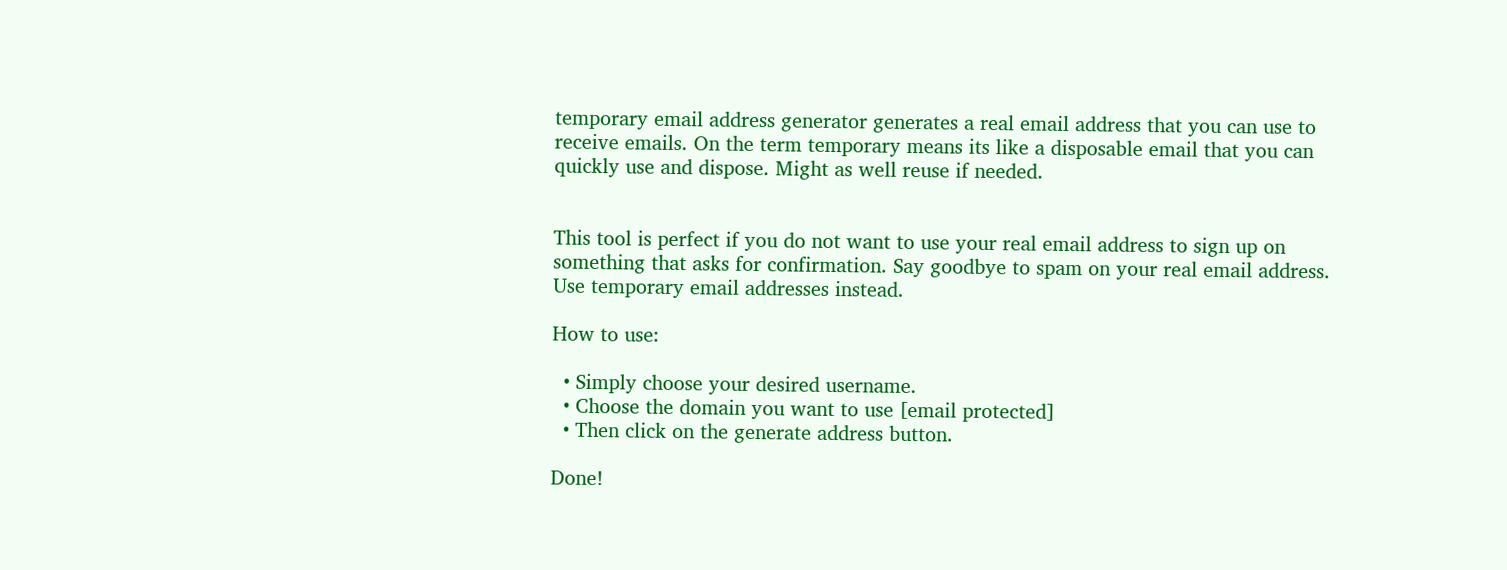temporary email address generator generates a real email address that you can use to receive emails. On the term temporary means its like a disposable email that you can quickly use and dispose. Might as well reuse if needed.


This tool is perfect if you do not want to use your real email address to sign up on something that asks for confirmation. Say goodbye to spam on your real email address. Use temporary email addresses instead.

How to use:

  • Simply choose your desired username.
  • Choose the domain you want to use [email protected]
  • Then click on the generate address button.

Done!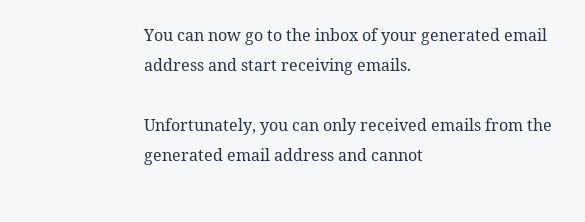You can now go to the inbox of your generated email address and start receiving emails.

Unfortunately, you can only received emails from the generated email address and cannot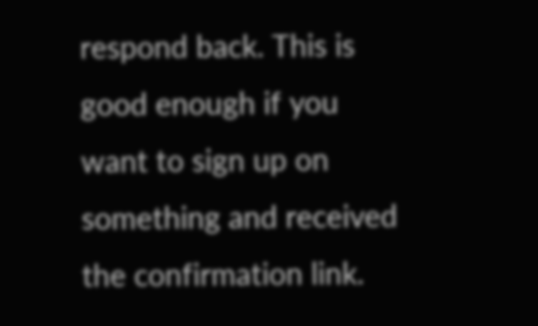respond back. This is good enough if you want to sign up on something and received the confirmation link.